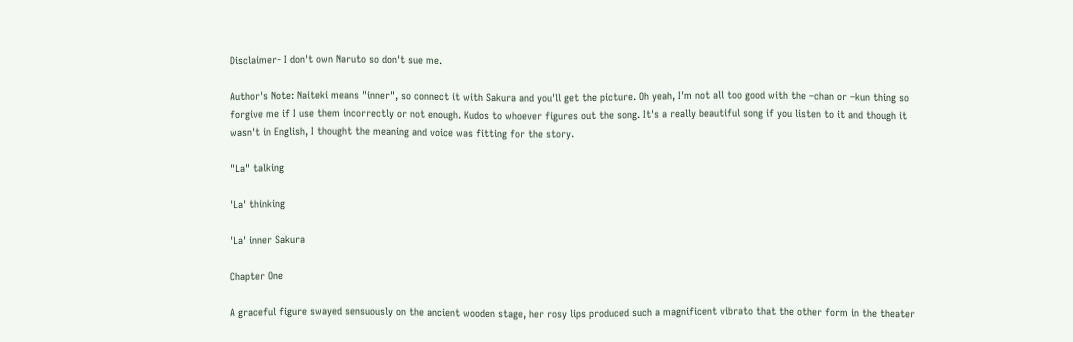Disclaimer- I don't own Naruto so don't sue me.

Author's Note: Naiteki means "inner", so connect it with Sakura and you'll get the picture. Oh yeah, I'm not all too good with the –chan or –kun thing so forgive me if I use them incorrectly or not enough. Kudos to whoever figures out the song. It's a really beautiful song if you listen to it and though it wasn't in English, I thought the meaning and voice was fitting for the story.

"La" talking

'La' thinking

'La' inner Sakura

Chapter One

A graceful figure swayed sensuously on the ancient wooden stage, her rosy lips produced such a magnificent vibrato that the other form in the theater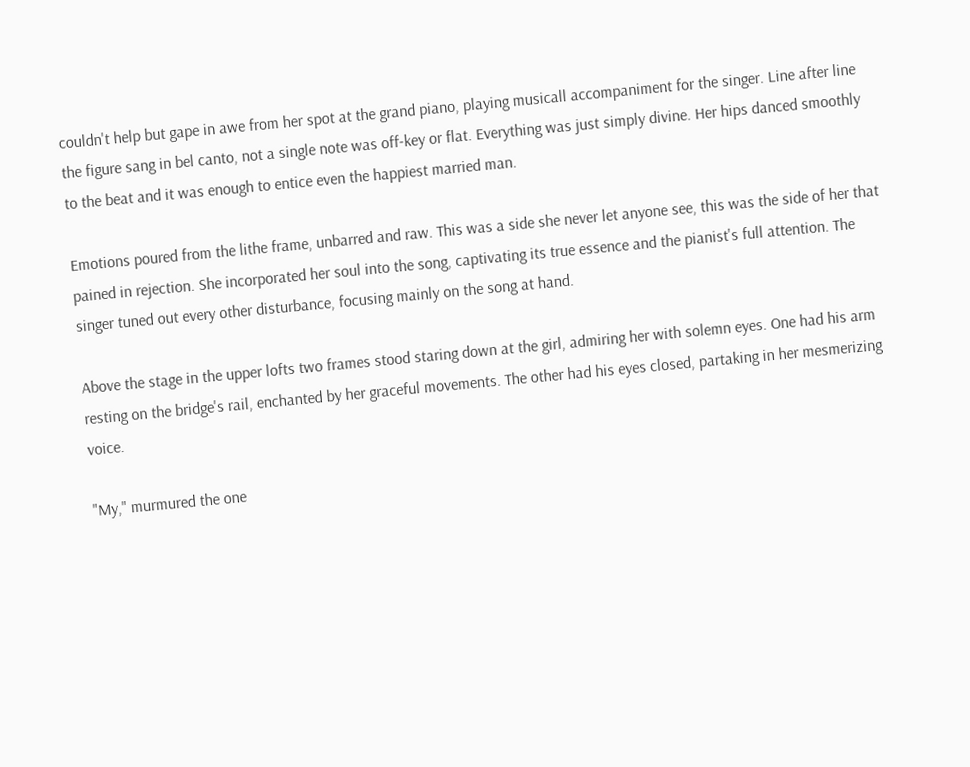couldn't help but gape in awe from her spot at the grand piano, playing musicall accompaniment for the singer. Line after line the figure sang in bel canto, not a single note was off-key or flat. Everything was just simply divine. Her hips danced smoothly to the beat and it was enough to entice even the happiest married man.

Emotions poured from the lithe frame, unbarred and raw. This was a side she never let anyone see, this was the side of her that pained in rejection. She incorporated her soul into the song, captivating its true essence and the pianist's full attention. The singer tuned out every other disturbance, focusing mainly on the song at hand.

Above the stage in the upper lofts two frames stood staring down at the girl, admiring her with solemn eyes. One had his arm resting on the bridge's rail, enchanted by her graceful movements. The other had his eyes closed, partaking in her mesmerizing voice.

"My," murmured the one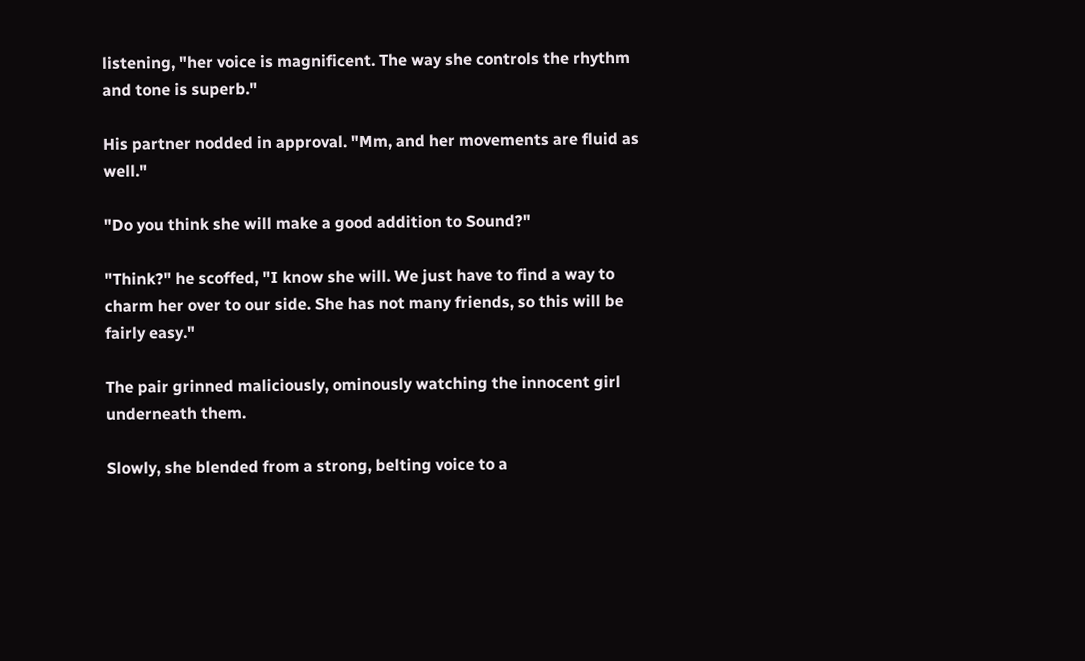listening, "her voice is magnificent. The way she controls the rhythm and tone is superb."

His partner nodded in approval. "Mm, and her movements are fluid as well."

"Do you think she will make a good addition to Sound?"

"Think?" he scoffed, "I know she will. We just have to find a way to charm her over to our side. She has not many friends, so this will be fairly easy."

The pair grinned maliciously, ominously watching the innocent girl underneath them.

Slowly, she blended from a strong, belting voice to a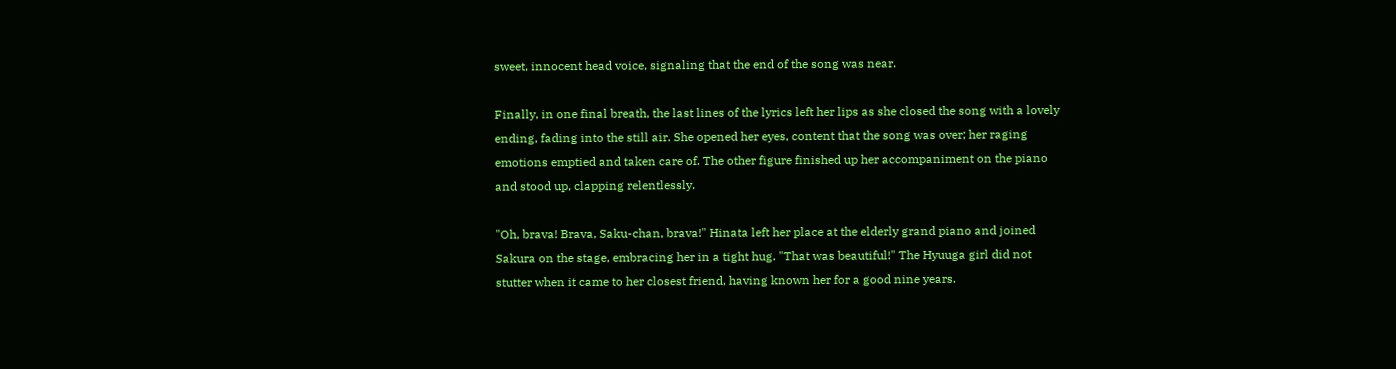sweet, innocent head voice, signaling that the end of the song was near.

Finally, in one final breath, the last lines of the lyrics left her lips as she closed the song with a lovely ending, fading into the still air. She opened her eyes, content that the song was over; her raging emotions emptied and taken care of. The other figure finished up her accompaniment on the piano and stood up, clapping relentlessly.

"Oh, brava! Brava, Saku-chan, brava!" Hinata left her place at the elderly grand piano and joined Sakura on the stage, embracing her in a tight hug. "That was beautiful!" The Hyuuga girl did not stutter when it came to her closest friend, having known her for a good nine years.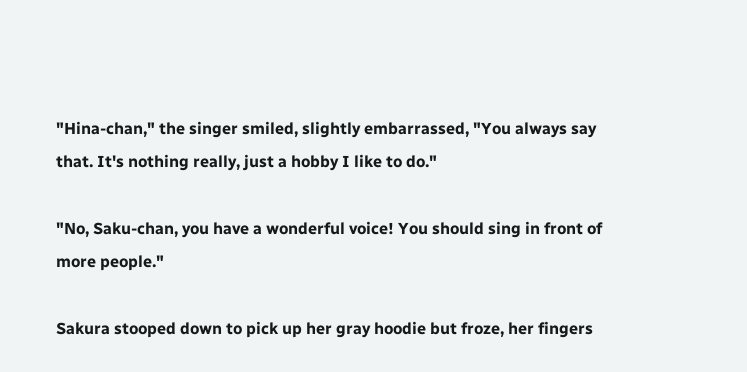"Hina-chan," the singer smiled, slightly embarrassed, "You always say that. It's nothing really, just a hobby I like to do."

"No, Saku-chan, you have a wonderful voice! You should sing in front of more people."

Sakura stooped down to pick up her gray hoodie but froze, her fingers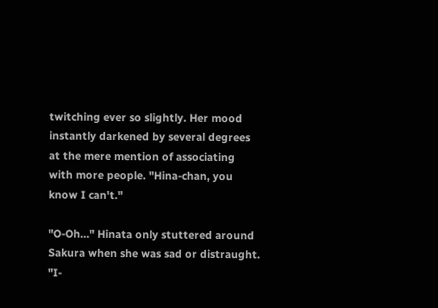twitching ever so slightly. Her mood instantly darkened by several degrees at the mere mention of associating with more people. "Hina-chan, you know I can't."

"O-Oh…" Hinata only stuttered around Sakura when she was sad or distraught. "I-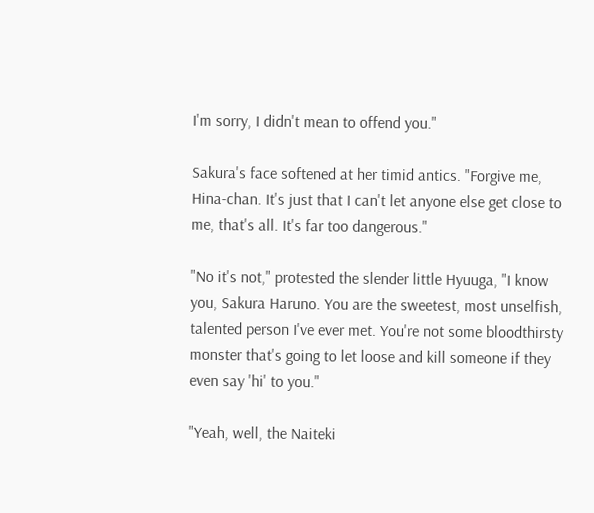I'm sorry, I didn't mean to offend you."

Sakura's face softened at her timid antics. "Forgive me, Hina-chan. It's just that I can't let anyone else get close to me, that's all. It's far too dangerous."

"No it's not," protested the slender little Hyuuga, "I know you, Sakura Haruno. You are the sweetest, most unselfish, talented person I've ever met. You're not some bloodthirsty monster that's going to let loose and kill someone if they even say 'hi' to you."

"Yeah, well, the Naiteki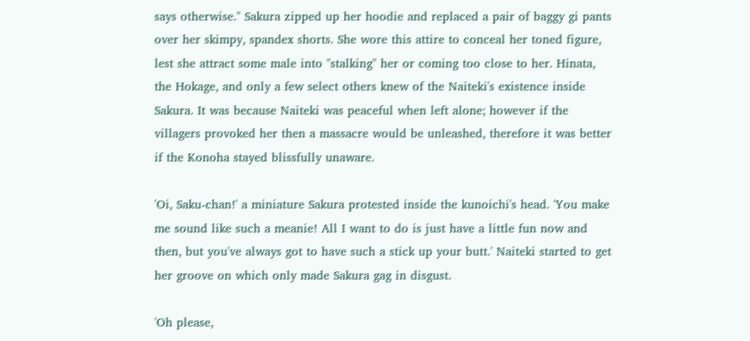says otherwise." Sakura zipped up her hoodie and replaced a pair of baggy gi pants over her skimpy, spandex shorts. She wore this attire to conceal her toned figure, lest she attract some male into "stalking" her or coming too close to her. Hinata, the Hokage, and only a few select others knew of the Naiteki's existence inside Sakura. It was because Naiteki was peaceful when left alone; however if the villagers provoked her then a massacre would be unleashed, therefore it was better if the Konoha stayed blissfully unaware.

'Oi, Saku-chan!' a miniature Sakura protested inside the kunoichi's head. 'You make me sound like such a meanie! All I want to do is just have a little fun now and then, but you've always got to have such a stick up your butt.' Naiteki started to get her groove on which only made Sakura gag in disgust.

'Oh please,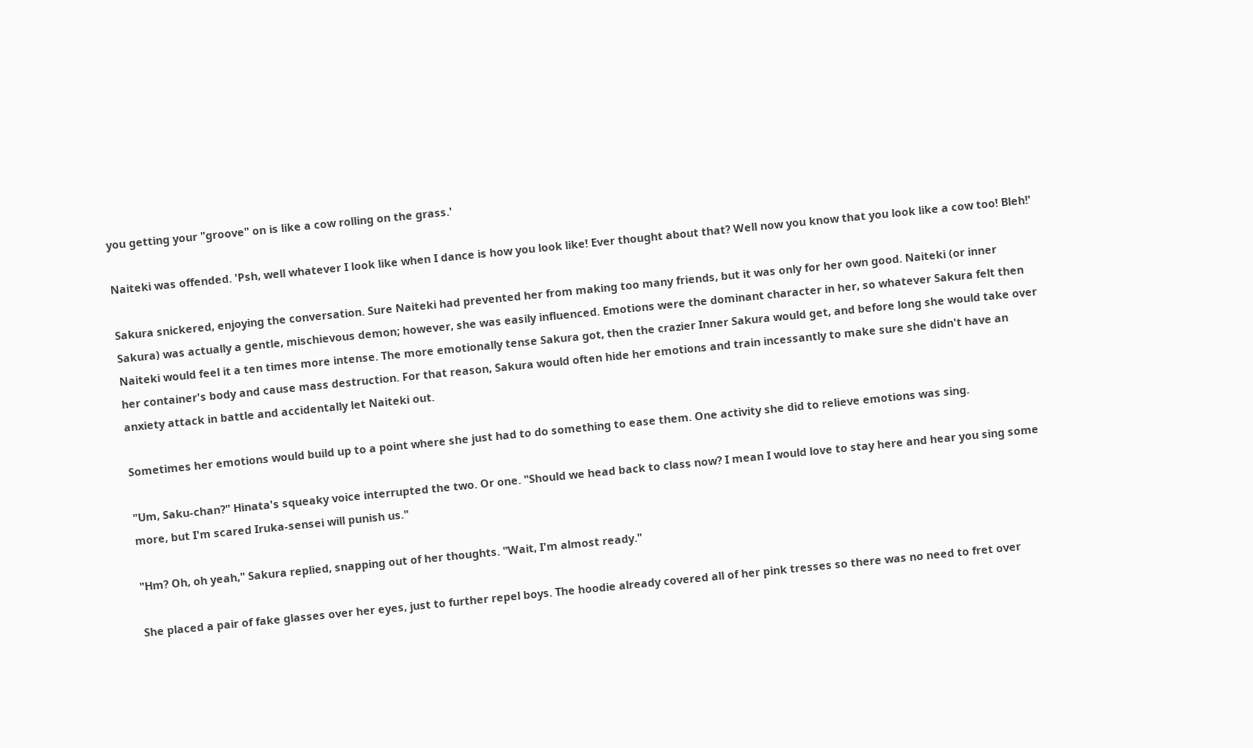you getting your "groove" on is like a cow rolling on the grass.'

Naiteki was offended. 'Psh, well whatever I look like when I dance is how you look like! Ever thought about that? Well now you know that you look like a cow too! Bleh!'

Sakura snickered, enjoying the conversation. Sure Naiteki had prevented her from making too many friends, but it was only for her own good. Naiteki (or inner Sakura) was actually a gentle, mischievous demon; however, she was easily influenced. Emotions were the dominant character in her, so whatever Sakura felt then Naiteki would feel it a ten times more intense. The more emotionally tense Sakura got, then the crazier Inner Sakura would get, and before long she would take over her container's body and cause mass destruction. For that reason, Sakura would often hide her emotions and train incessantly to make sure she didn't have an anxiety attack in battle and accidentally let Naiteki out.

Sometimes her emotions would build up to a point where she just had to do something to ease them. One activity she did to relieve emotions was sing.

"Um, Saku-chan?" Hinata's squeaky voice interrupted the two. Or one. "Should we head back to class now? I mean I would love to stay here and hear you sing some more, but I'm scared Iruka-sensei will punish us."

"Hm? Oh, oh yeah," Sakura replied, snapping out of her thoughts. "Wait, I'm almost ready."

She placed a pair of fake glasses over her eyes, just to further repel boys. The hoodie already covered all of her pink tresses so there was no need to fret over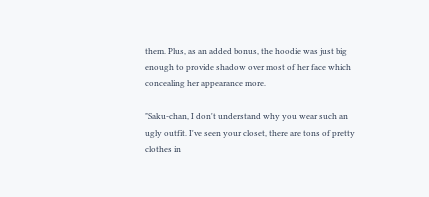them. Plus, as an added bonus, the hoodie was just big enough to provide shadow over most of her face which concealing her appearance more.

"Saku-chan, I don't understand why you wear such an ugly outfit. I've seen your closet, there are tons of pretty clothes in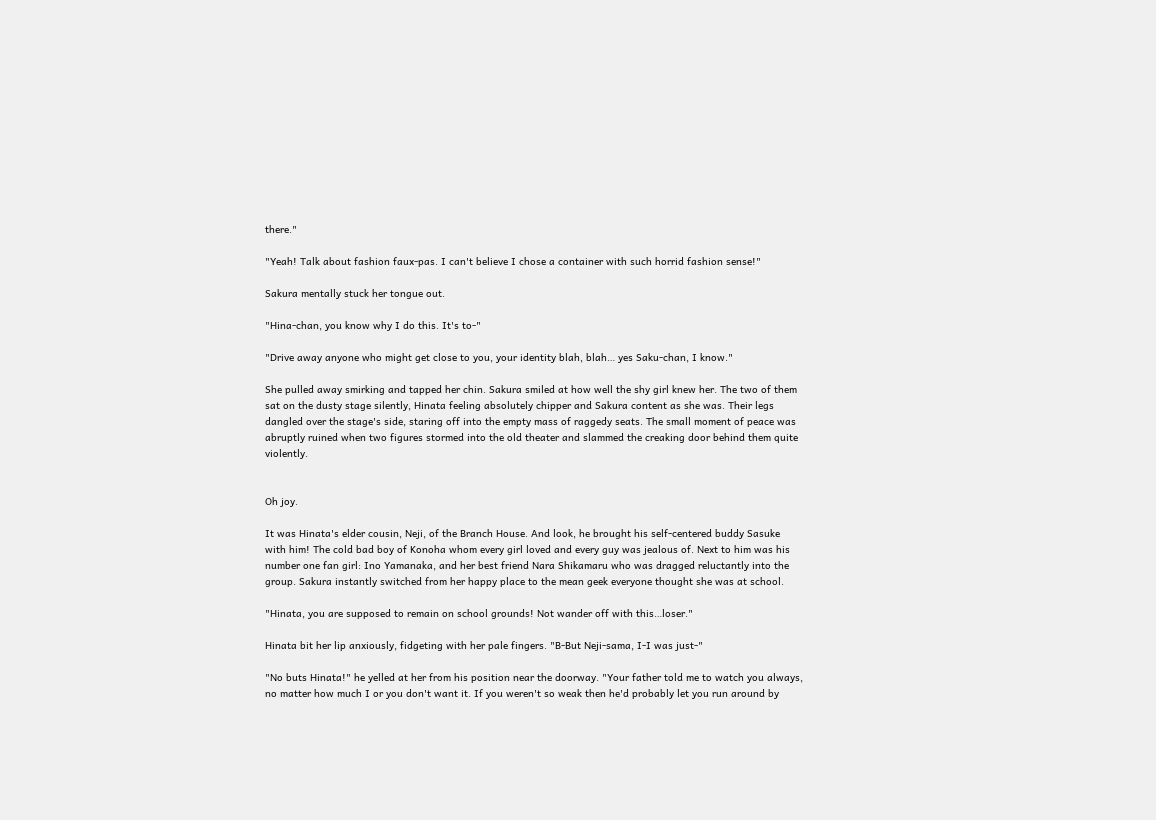there."

"Yeah! Talk about fashion faux-pas. I can't believe I chose a container with such horrid fashion sense!"

Sakura mentally stuck her tongue out.

"Hina-chan, you know why I do this. It's to-"

"Drive away anyone who might get close to you, your identity blah, blah… yes Saku-chan, I know."

She pulled away smirking and tapped her chin. Sakura smiled at how well the shy girl knew her. The two of them sat on the dusty stage silently, Hinata feeling absolutely chipper and Sakura content as she was. Their legs dangled over the stage's side, staring off into the empty mass of raggedy seats. The small moment of peace was abruptly ruined when two figures stormed into the old theater and slammed the creaking door behind them quite violently.


Oh joy.

It was Hinata's elder cousin, Neji, of the Branch House. And look, he brought his self-centered buddy Sasuke with him! The cold bad boy of Konoha whom every girl loved and every guy was jealous of. Next to him was his number one fan girl: Ino Yamanaka, and her best friend Nara Shikamaru who was dragged reluctantly into the group. Sakura instantly switched from her happy place to the mean geek everyone thought she was at school.

"Hinata, you are supposed to remain on school grounds! Not wander off with this…loser."

Hinata bit her lip anxiously, fidgeting with her pale fingers. "B-But Neji-sama, I-I was just-"

"No buts Hinata!" he yelled at her from his position near the doorway. "Your father told me to watch you always, no matter how much I or you don't want it. If you weren't so weak then he'd probably let you run around by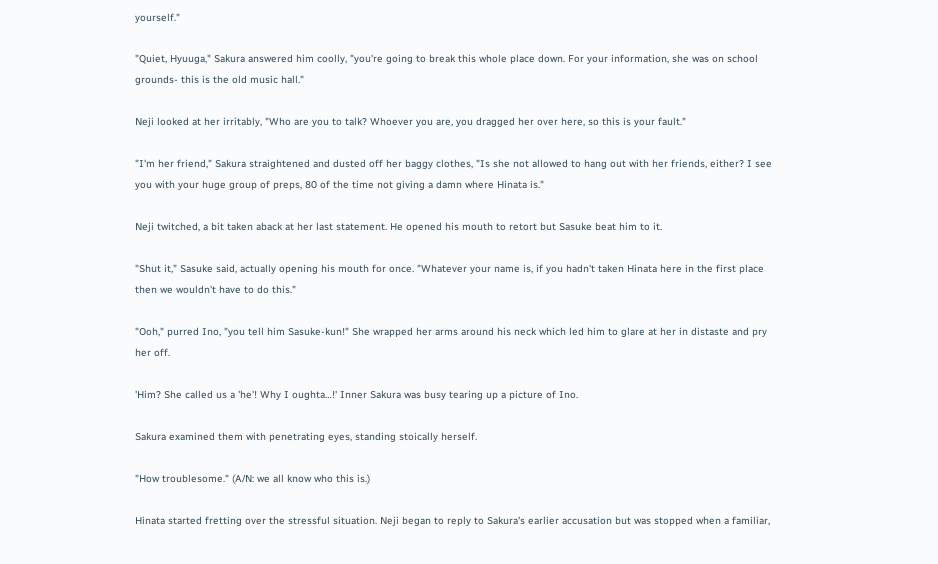yourself."

"Quiet, Hyuuga," Sakura answered him coolly, "you're going to break this whole place down. For your information, she was on school grounds- this is the old music hall."

Neji looked at her irritably, "Who are you to talk? Whoever you are, you dragged her over here, so this is your fault."

"I'm her friend," Sakura straightened and dusted off her baggy clothes, "Is she not allowed to hang out with her friends, either? I see you with your huge group of preps, 80 of the time not giving a damn where Hinata is."

Neji twitched, a bit taken aback at her last statement. He opened his mouth to retort but Sasuke beat him to it.

"Shut it," Sasuke said, actually opening his mouth for once. "Whatever your name is, if you hadn't taken Hinata here in the first place then we wouldn't have to do this."

"Ooh," purred Ino, "you tell him Sasuke-kun!" She wrapped her arms around his neck which led him to glare at her in distaste and pry her off.

'Him? She called us a 'he'! Why I oughta…!' Inner Sakura was busy tearing up a picture of Ino.

Sakura examined them with penetrating eyes, standing stoically herself.

"How troublesome." (A/N: we all know who this is.)

Hinata started fretting over the stressful situation. Neji began to reply to Sakura's earlier accusation but was stopped when a familiar,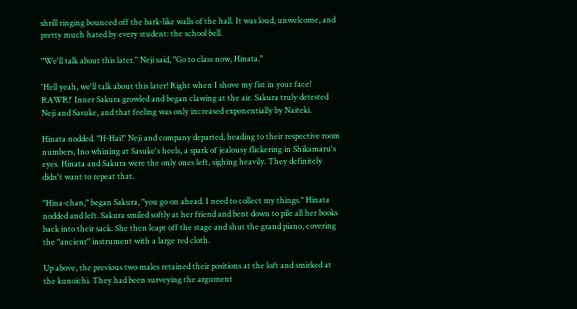shrill ringing bounced off the bark-like walls of the hall. It was loud, unwelcome, and pretty much hated by every student: the school bell.

"We'll talk about this later." Neji said, "Go to class now, Hinata."

'Hell yeah, we'll talk about this later! Right when I shove my fist in your face! RAWR!' Inner Sakura growled and began clawing at the air. Sakura truly detested Neji and Sasuke, and that feeling was only increased exponentially by Naiteki.

Hinata nodded. "H-Hai!" Neji and company departed, heading to their respective room numbers, Ino whining at Sasuke's heels, a spark of jealousy flickering in Shikamaru's eyes. Hinata and Sakura were the only ones left, sighing heavily. They definitely didn't want to repeat that.

"Hina-chan," began Sakura, "you go on ahead. I need to collect my things." Hinata nodded and left. Sakura smiled softly at her friend and bent down to pile all her books back into their sack. She then leapt off the stage and shut the grand piano, covering the "ancient" instrument with a large red cloth.

Up above, the previous two males retained their positions at the loft and smirked at the kunoichi. They had been surveying the argument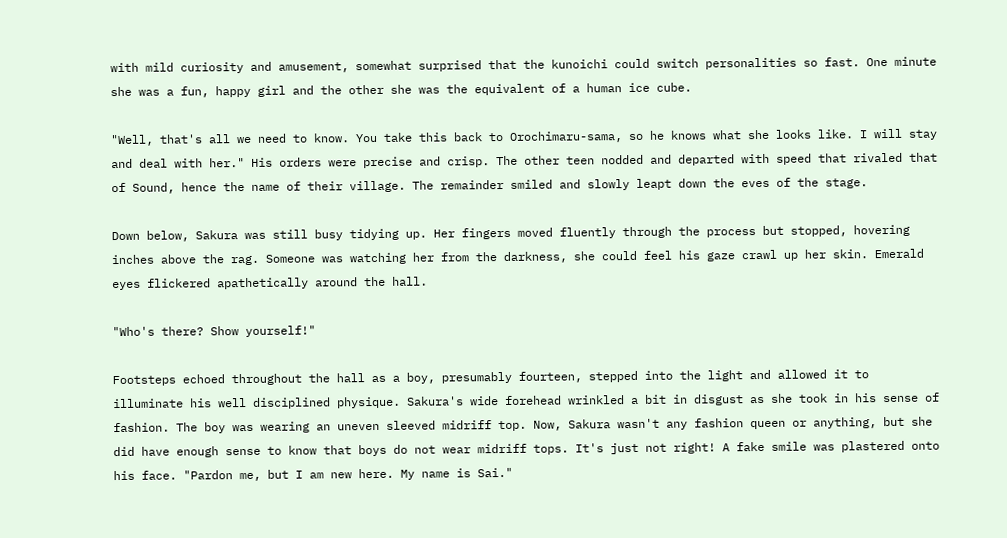with mild curiosity and amusement, somewhat surprised that the kunoichi could switch personalities so fast. One minute she was a fun, happy girl and the other she was the equivalent of a human ice cube.

"Well, that's all we need to know. You take this back to Orochimaru-sama, so he knows what she looks like. I will stay and deal with her." His orders were precise and crisp. The other teen nodded and departed with speed that rivaled that of Sound, hence the name of their village. The remainder smiled and slowly leapt down the eves of the stage.

Down below, Sakura was still busy tidying up. Her fingers moved fluently through the process but stopped, hovering inches above the rag. Someone was watching her from the darkness, she could feel his gaze crawl up her skin. Emerald eyes flickered apathetically around the hall.

"Who's there? Show yourself!"

Footsteps echoed throughout the hall as a boy, presumably fourteen, stepped into the light and allowed it to illuminate his well disciplined physique. Sakura's wide forehead wrinkled a bit in disgust as she took in his sense of fashion. The boy was wearing an uneven sleeved midriff top. Now, Sakura wasn't any fashion queen or anything, but she did have enough sense to know that boys do not wear midriff tops. It's just not right! A fake smile was plastered onto his face. "Pardon me, but I am new here. My name is Sai."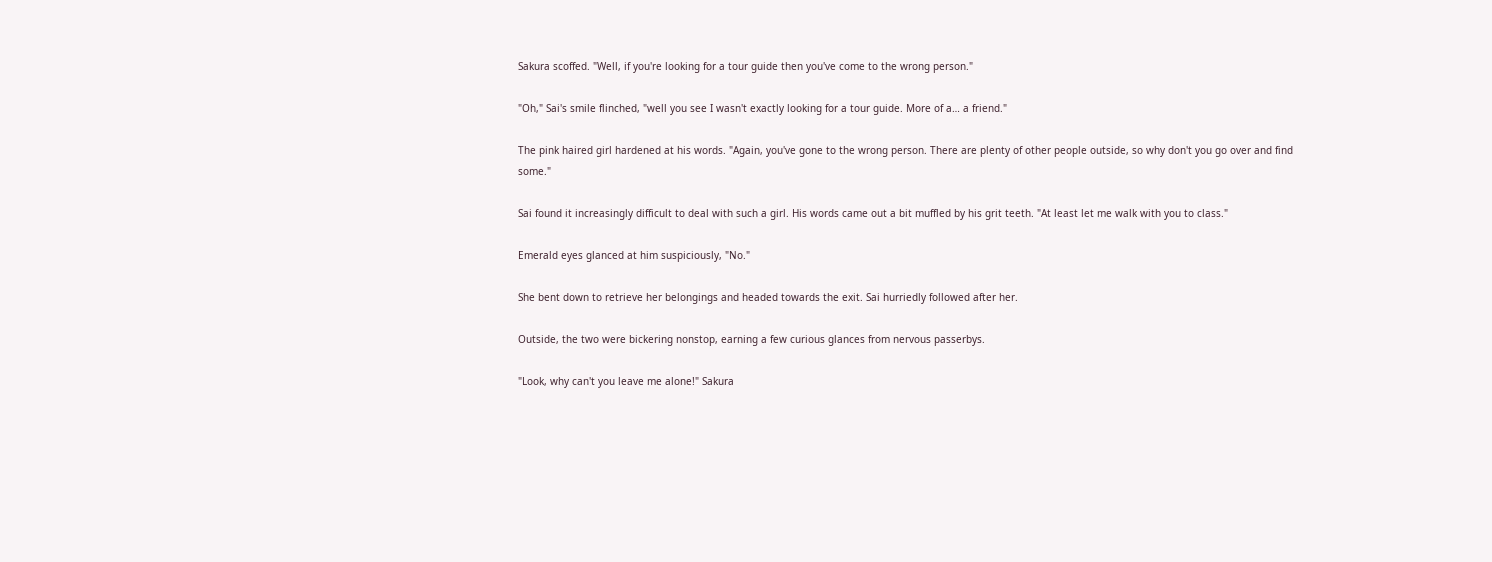Sakura scoffed. "Well, if you're looking for a tour guide then you've come to the wrong person."

"Oh," Sai's smile flinched, "well you see I wasn't exactly looking for a tour guide. More of a… a friend."

The pink haired girl hardened at his words. "Again, you've gone to the wrong person. There are plenty of other people outside, so why don't you go over and find some."

Sai found it increasingly difficult to deal with such a girl. His words came out a bit muffled by his grit teeth. "At least let me walk with you to class."

Emerald eyes glanced at him suspiciously, "No."

She bent down to retrieve her belongings and headed towards the exit. Sai hurriedly followed after her.

Outside, the two were bickering nonstop, earning a few curious glances from nervous passerbys.

"Look, why can't you leave me alone!" Sakura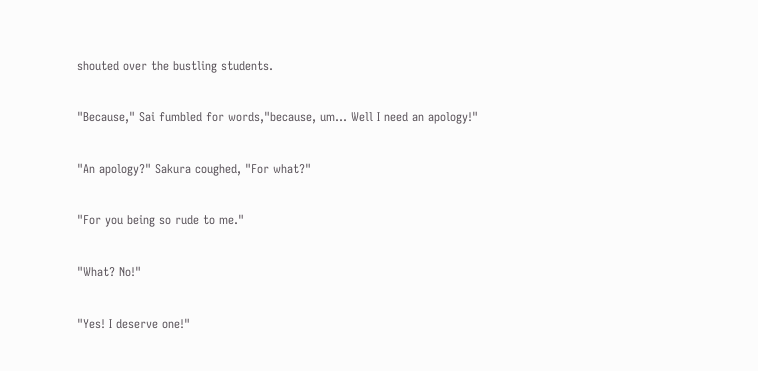shouted over the bustling students.

"Because," Sai fumbled for words,"because, um… Well I need an apology!"

"An apology?" Sakura coughed, "For what?"

"For you being so rude to me."

"What? No!"

"Yes! I deserve one!"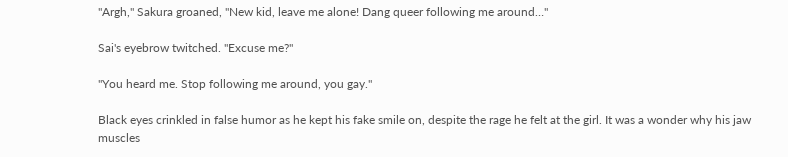"Argh," Sakura groaned, "New kid, leave me alone! Dang queer following me around…"

Sai's eyebrow twitched. "Excuse me?"

"You heard me. Stop following me around, you gay."

Black eyes crinkled in false humor as he kept his fake smile on, despite the rage he felt at the girl. It was a wonder why his jaw muscles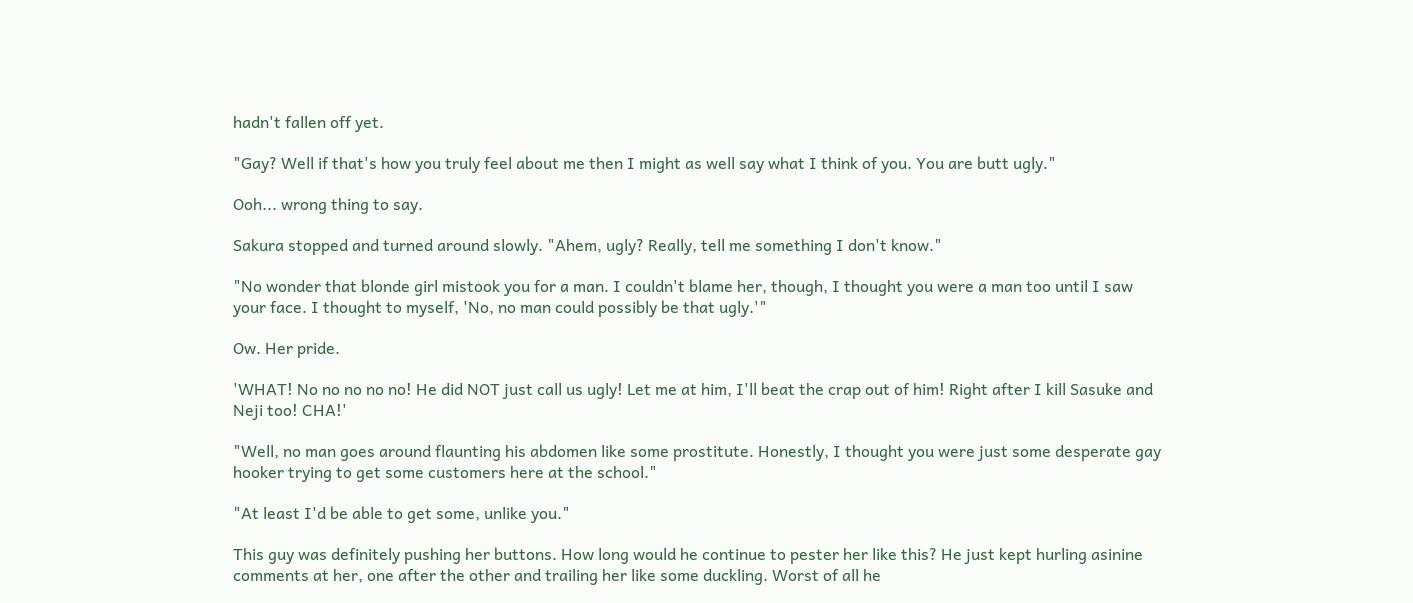hadn't fallen off yet.

"Gay? Well if that's how you truly feel about me then I might as well say what I think of you. You are butt ugly."

Ooh... wrong thing to say.

Sakura stopped and turned around slowly. "Ahem, ugly? Really, tell me something I don't know."

"No wonder that blonde girl mistook you for a man. I couldn't blame her, though, I thought you were a man too until I saw your face. I thought to myself, 'No, no man could possibly be that ugly.'"

Ow. Her pride.

'WHAT! No no no no no! He did NOT just call us ugly! Let me at him, I'll beat the crap out of him! Right after I kill Sasuke and Neji too! CHA!'

"Well, no man goes around flaunting his abdomen like some prostitute. Honestly, I thought you were just some desperate gay hooker trying to get some customers here at the school."

"At least I'd be able to get some, unlike you."

This guy was definitely pushing her buttons. How long would he continue to pester her like this? He just kept hurling asinine comments at her, one after the other and trailing her like some duckling. Worst of all he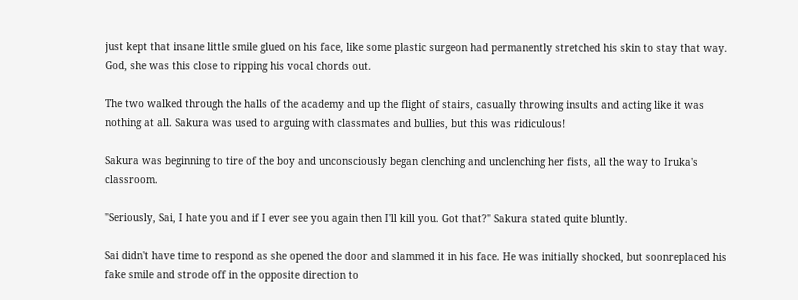just kept that insane little smile glued on his face, like some plastic surgeon had permanently stretched his skin to stay that way. God, she was this close to ripping his vocal chords out.

The two walked through the halls of the academy and up the flight of stairs, casually throwing insults and acting like it was nothing at all. Sakura was used to arguing with classmates and bullies, but this was ridiculous!

Sakura was beginning to tire of the boy and unconsciously began clenching and unclenching her fists, all the way to Iruka's classroom.

"Seriously, Sai, I hate you and if I ever see you again then I'll kill you. Got that?" Sakura stated quite bluntly.

Sai didn't have time to respond as she opened the door and slammed it in his face. He was initially shocked, but soonreplaced his fake smile and strode off in the opposite direction to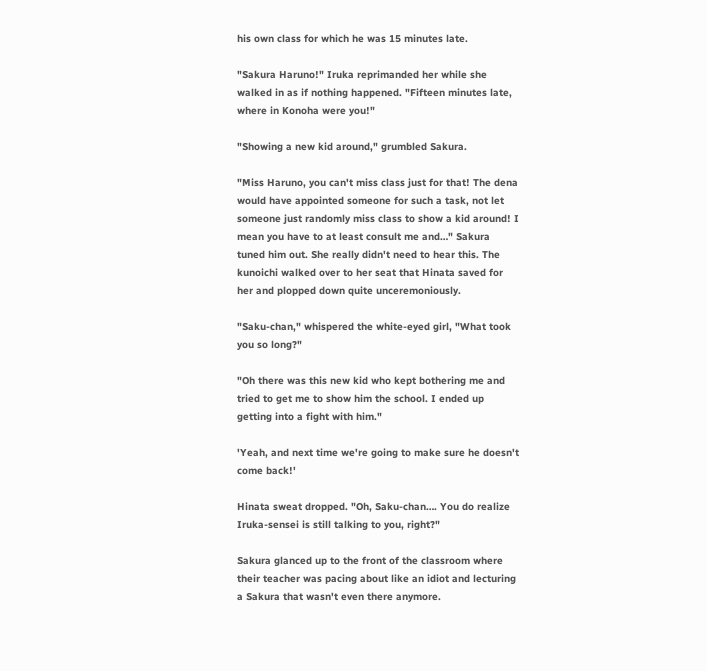his own class for which he was 15 minutes late.

"Sakura Haruno!" Iruka reprimanded her while she walked in as if nothing happened. "Fifteen minutes late, where in Konoha were you!"

"Showing a new kid around," grumbled Sakura.

"Miss Haruno, you can't miss class just for that! The dena would have appointed someone for such a task, not let someone just randomly miss class to show a kid around! I mean you have to at least consult me and…" Sakura tuned him out. She really didn't need to hear this. The kunoichi walked over to her seat that Hinata saved for her and plopped down quite unceremoniously.

"Saku-chan," whispered the white-eyed girl, "What took you so long?"

"Oh there was this new kid who kept bothering me and tried to get me to show him the school. I ended up getting into a fight with him."

'Yeah, and next time we're going to make sure he doesn't come back!'

Hinata sweat dropped. "Oh, Saku-chan…. You do realize Iruka-sensei is still talking to you, right?"

Sakura glanced up to the front of the classroom where their teacher was pacing about like an idiot and lecturing a Sakura that wasn't even there anymore.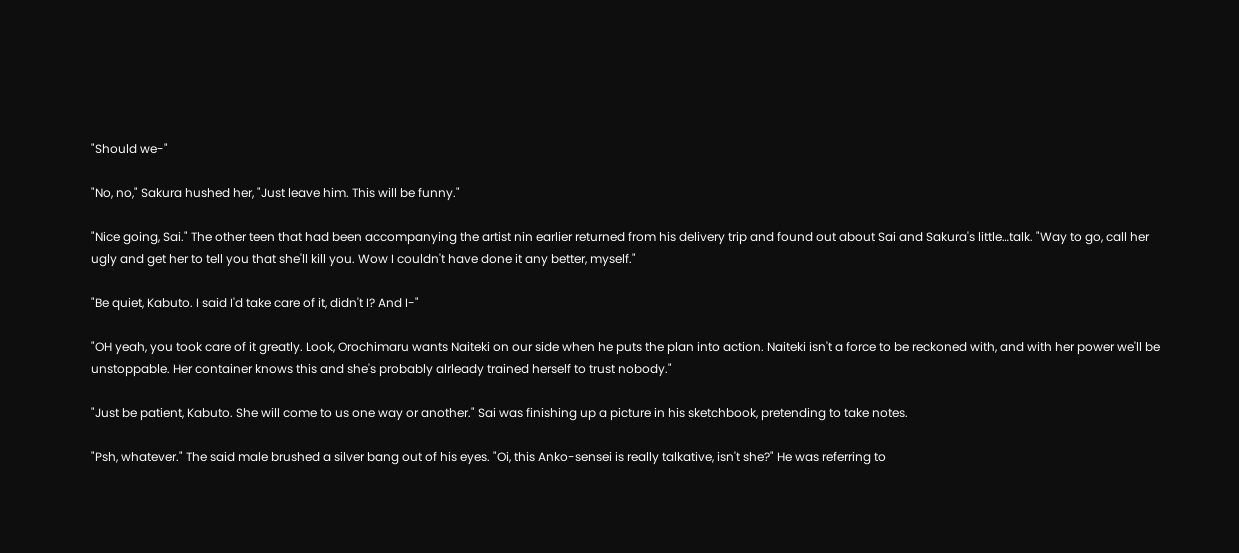"Should we-"

"No, no," Sakura hushed her, "Just leave him. This will be funny."

"Nice going, Sai." The other teen that had been accompanying the artist nin earlier returned from his delivery trip and found out about Sai and Sakura's little…talk. "Way to go, call her ugly and get her to tell you that she'll kill you. Wow I couldn't have done it any better, myself."

"Be quiet, Kabuto. I said I'd take care of it, didn't I? And I-"

"OH yeah, you took care of it greatly. Look, Orochimaru wants Naiteki on our side when he puts the plan into action. Naiteki isn't a force to be reckoned with, and with her power we'll be unstoppable. Her container knows this and she's probably alrleady trained herself to trust nobody."

"Just be patient, Kabuto. She will come to us one way or another." Sai was finishing up a picture in his sketchbook, pretending to take notes.

"Psh, whatever." The said male brushed a silver bang out of his eyes. "Oi, this Anko-sensei is really talkative, isn't she?" He was referring to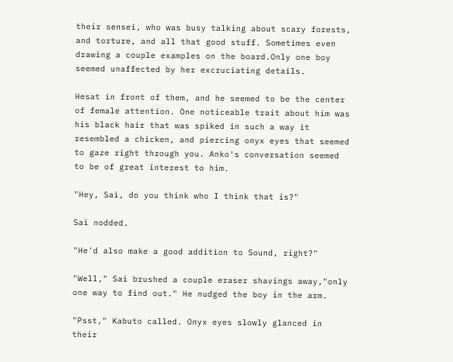their sensei, who was busy talking about scary forests, and torture, and all that good stuff. Sometimes even drawing a couple examples on the board.Only one boy seemed unaffected by her excruciating details.

Hesat in front of them, and he seemed to be the center of female attention. One noticeable trait about him was his black hair that was spiked in such a way it resembled a chicken, and piercing onyx eyes that seemed to gaze right through you. Anko's conversation seemed to be of great interest to him.

"Hey, Sai, do you think who I think that is?"

Sai nodded.

"He'd also make a good addition to Sound, right?"

"Well," Sai brushed a couple eraser shavings away,"only one way to find out." He nudged the boy in the arm.

"Psst," Kabuto called. Onyx eyes slowly glanced in their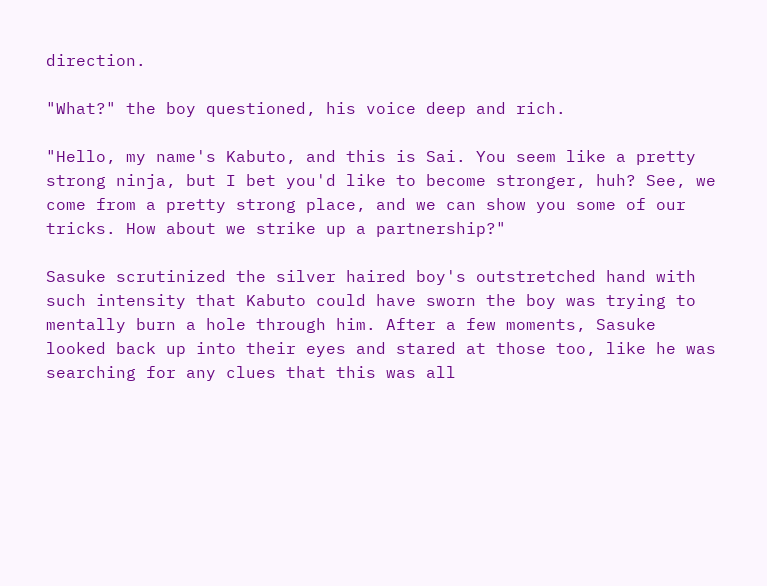direction.

"What?" the boy questioned, his voice deep and rich.

"Hello, my name's Kabuto, and this is Sai. You seem like a pretty strong ninja, but I bet you'd like to become stronger, huh? See, we come from a pretty strong place, and we can show you some of our tricks. How about we strike up a partnership?"

Sasuke scrutinized the silver haired boy's outstretched hand with such intensity that Kabuto could have sworn the boy was trying to mentally burn a hole through him. After a few moments, Sasuke looked back up into their eyes and stared at those too, like he was searching for any clues that this was all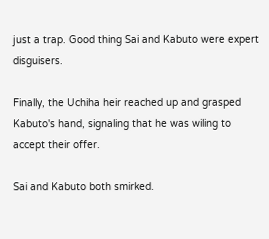just a trap. Good thing Sai and Kabuto were expert disguisers.

Finally, the Uchiha heir reached up and grasped Kabuto's hand, signaling that he was wiling to accept their offer.

Sai and Kabuto both smirked.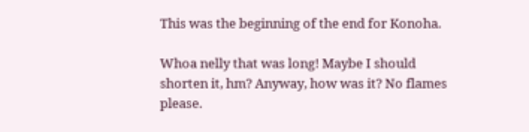This was the beginning of the end for Konoha.

Whoa nelly that was long! Maybe I should shorten it, hm? Anyway, how was it? No flames please.